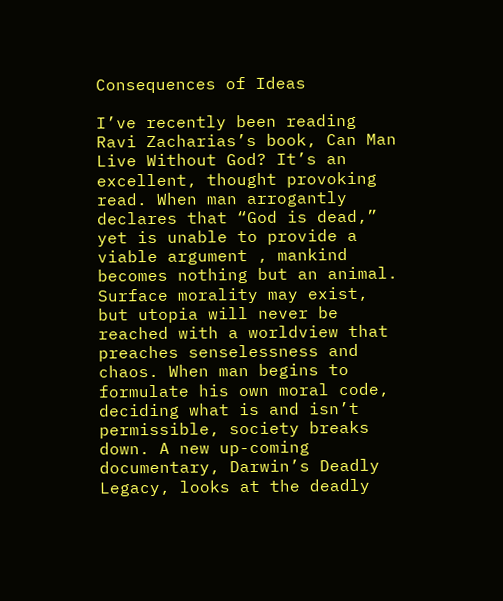Consequences of Ideas

I’ve recently been reading Ravi Zacharias’s book, Can Man Live Without God? It’s an excellent, thought provoking read. When man arrogantly declares that “God is dead,” yet is unable to provide a viable argument , mankind becomes nothing but an animal. Surface morality may exist, but utopia will never be reached with a worldview that preaches senselessness and chaos. When man begins to formulate his own moral code, deciding what is and isn’t permissible, society breaks down. A new up-coming documentary, Darwin’s Deadly Legacy, looks at the deadly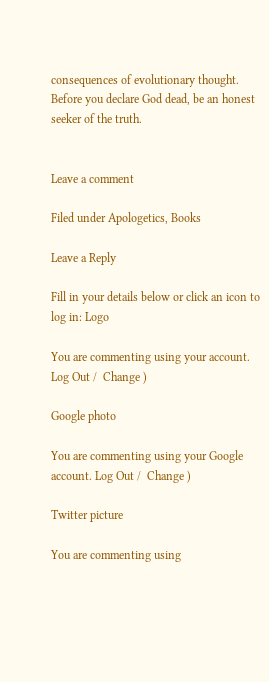consequences of evolutionary thought. Before you declare God dead, be an honest seeker of the truth.


Leave a comment

Filed under Apologetics, Books

Leave a Reply

Fill in your details below or click an icon to log in: Logo

You are commenting using your account. Log Out /  Change )

Google photo

You are commenting using your Google account. Log Out /  Change )

Twitter picture

You are commenting using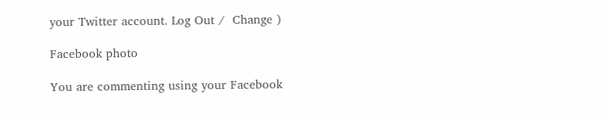your Twitter account. Log Out /  Change )

Facebook photo

You are commenting using your Facebook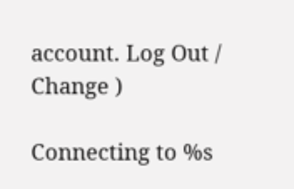account. Log Out /  Change )

Connecting to %s